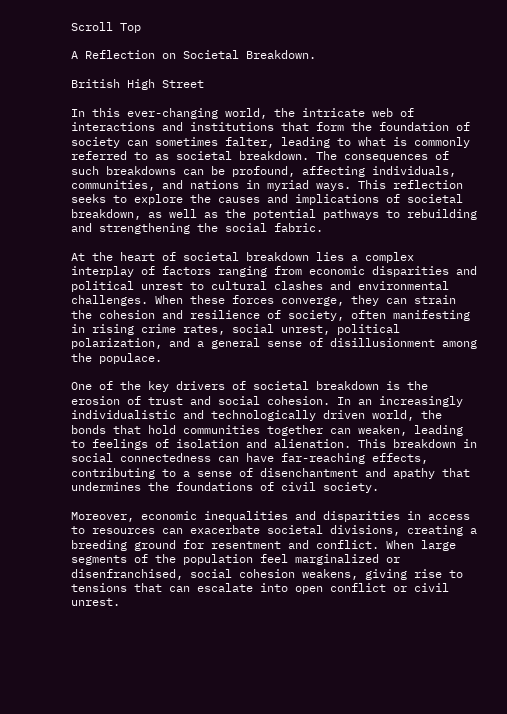Scroll Top

A Reflection on Societal Breakdown.

British High Street

In this ever-changing world, the intricate web of interactions and institutions that form the foundation of society can sometimes falter, leading to what is commonly referred to as societal breakdown. The consequences of such breakdowns can be profound, affecting individuals, communities, and nations in myriad ways. This reflection seeks to explore the causes and implications of societal breakdown, as well as the potential pathways to rebuilding and strengthening the social fabric.

At the heart of societal breakdown lies a complex interplay of factors ranging from economic disparities and political unrest to cultural clashes and environmental challenges. When these forces converge, they can strain the cohesion and resilience of society, often manifesting in rising crime rates, social unrest, political polarization, and a general sense of disillusionment among the populace.

One of the key drivers of societal breakdown is the erosion of trust and social cohesion. In an increasingly individualistic and technologically driven world, the bonds that hold communities together can weaken, leading to feelings of isolation and alienation. This breakdown in social connectedness can have far-reaching effects, contributing to a sense of disenchantment and apathy that undermines the foundations of civil society.

Moreover, economic inequalities and disparities in access to resources can exacerbate societal divisions, creating a breeding ground for resentment and conflict. When large segments of the population feel marginalized or disenfranchised, social cohesion weakens, giving rise to tensions that can escalate into open conflict or civil unrest.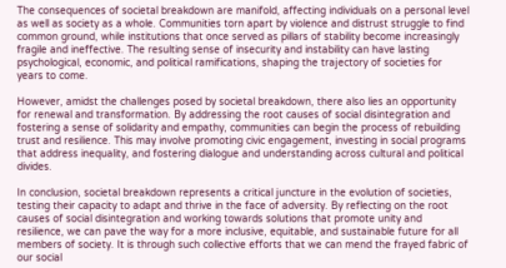The consequences of societal breakdown are manifold, affecting individuals on a personal level as well as society as a whole. Communities torn apart by violence and distrust struggle to find common ground, while institutions that once served as pillars of stability become increasingly fragile and ineffective. The resulting sense of insecurity and instability can have lasting psychological, economic, and political ramifications, shaping the trajectory of societies for years to come.

However, amidst the challenges posed by societal breakdown, there also lies an opportunity for renewal and transformation. By addressing the root causes of social disintegration and fostering a sense of solidarity and empathy, communities can begin the process of rebuilding trust and resilience. This may involve promoting civic engagement, investing in social programs that address inequality, and fostering dialogue and understanding across cultural and political divides.

In conclusion, societal breakdown represents a critical juncture in the evolution of societies, testing their capacity to adapt and thrive in the face of adversity. By reflecting on the root causes of social disintegration and working towards solutions that promote unity and resilience, we can pave the way for a more inclusive, equitable, and sustainable future for all members of society. It is through such collective efforts that we can mend the frayed fabric of our social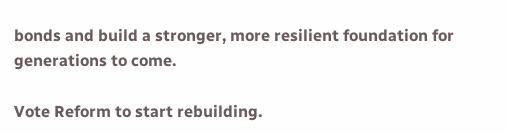bonds and build a stronger, more resilient foundation for generations to come.

Vote Reform to start rebuilding.